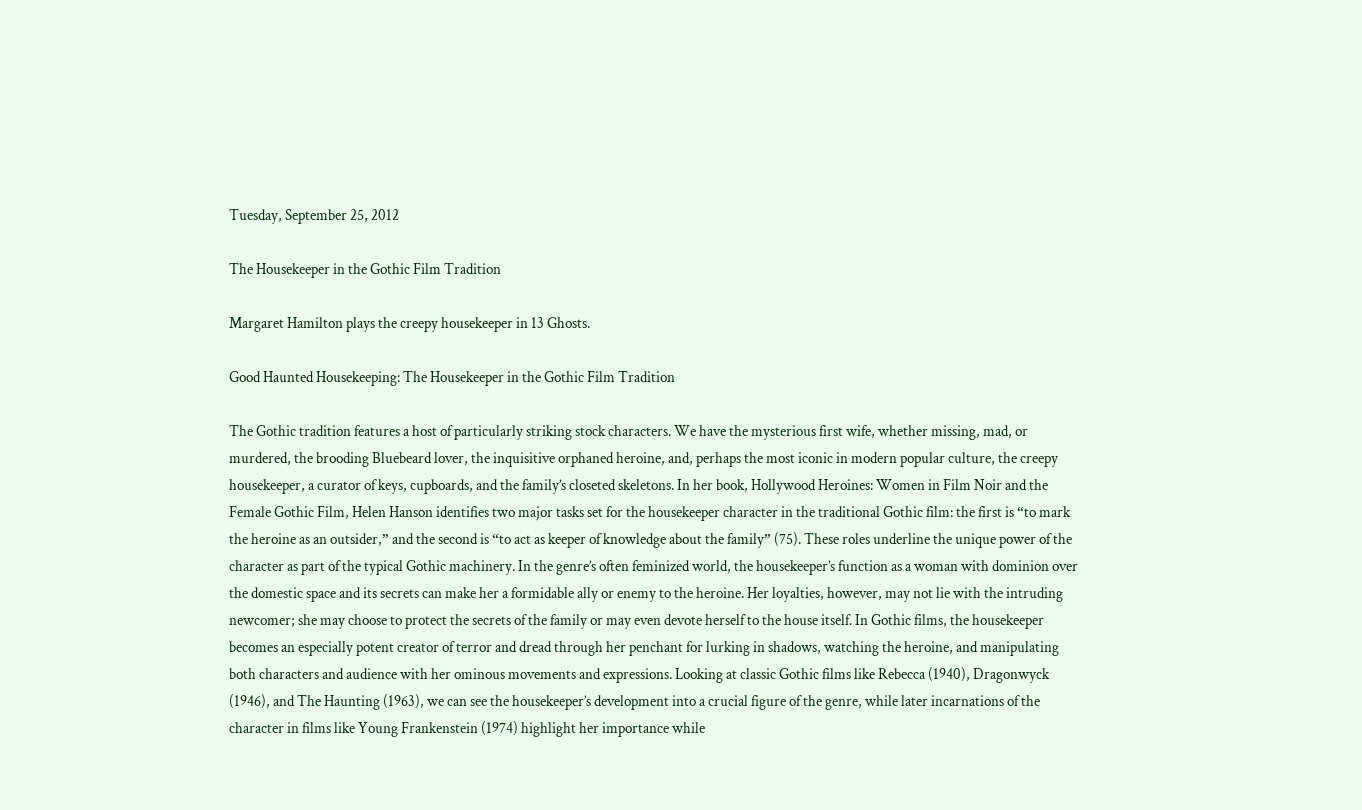Tuesday, September 25, 2012

The Housekeeper in the Gothic Film Tradition

Margaret Hamilton plays the creepy housekeeper in 13 Ghosts.

Good Haunted Housekeeping: The Housekeeper in the Gothic Film Tradition

The Gothic tradition features a host of particularly striking stock characters. We have the mysterious first wife, whether missing, mad, or murdered, the brooding Bluebeard lover, the inquisitive orphaned heroine, and, perhaps the most iconic in modern popular culture, the creepy housekeeper, a curator of keys, cupboards, and the family’s closeted skeletons. In her book, Hollywood Heroines: Women in Film Noir and the Female Gothic Film, Helen Hanson identifies two major tasks set for the housekeeper character in the traditional Gothic film: the first is “to mark the heroine as an outsider,” and the second is “to act as keeper of knowledge about the family” (75). These roles underline the unique power of the character as part of the typical Gothic machinery. In the genre’s often feminized world, the housekeeper’s function as a woman with dominion over the domestic space and its secrets can make her a formidable ally or enemy to the heroine. Her loyalties, however, may not lie with the intruding newcomer; she may choose to protect the secrets of the family or may even devote herself to the house itself. In Gothic films, the housekeeper becomes an especially potent creator of terror and dread through her penchant for lurking in shadows, watching the heroine, and manipulating both characters and audience with her ominous movements and expressions. Looking at classic Gothic films like Rebecca (1940), Dragonwyck (1946), and The Haunting (1963), we can see the housekeeper’s development into a crucial figure of the genre, while later incarnations of the character in films like Young Frankenstein (1974) highlight her importance while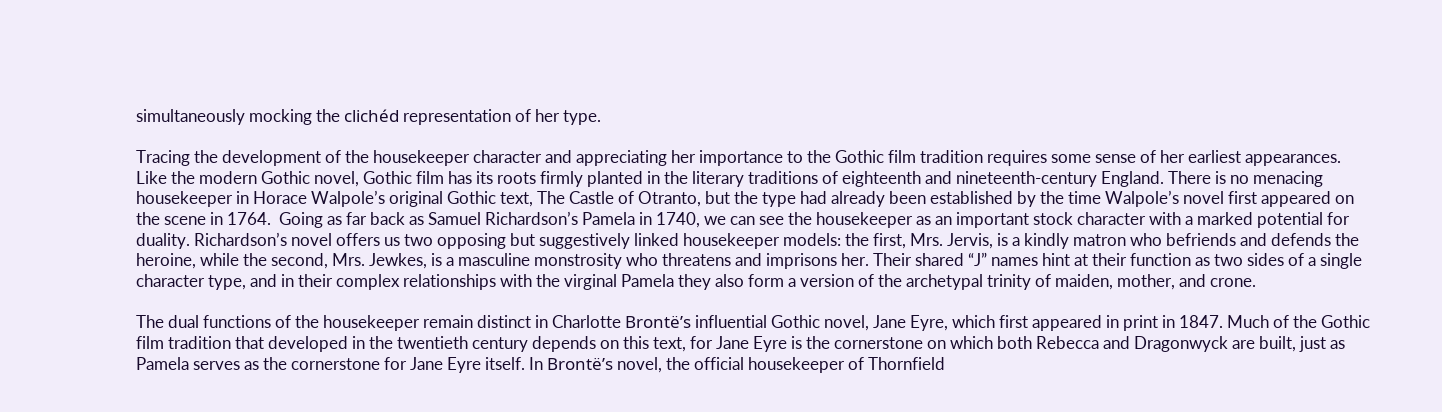simultaneously mocking the clichéd representation of her type.

Tracing the development of the housekeeper character and appreciating her importance to the Gothic film tradition requires some sense of her earliest appearances. Like the modern Gothic novel, Gothic film has its roots firmly planted in the literary traditions of eighteenth and nineteenth-century England. There is no menacing housekeeper in Horace Walpole’s original Gothic text, The Castle of Otranto, but the type had already been established by the time Walpole’s novel first appeared on the scene in 1764.  Going as far back as Samuel Richardson’s Pamela in 1740, we can see the housekeeper as an important stock character with a marked potential for duality. Richardson’s novel offers us two opposing but suggestively linked housekeeper models: the first, Mrs. Jervis, is a kindly matron who befriends and defends the heroine, while the second, Mrs. Jewkes, is a masculine monstrosity who threatens and imprisons her. Their shared “J” names hint at their function as two sides of a single character type, and in their complex relationships with the virginal Pamela they also form a version of the archetypal trinity of maiden, mother, and crone.

The dual functions of the housekeeper remain distinct in Charlotte Brontë’s influential Gothic novel, Jane Eyre, which first appeared in print in 1847. Much of the Gothic film tradition that developed in the twentieth century depends on this text, for Jane Eyre is the cornerstone on which both Rebecca and Dragonwyck are built, just as Pamela serves as the cornerstone for Jane Eyre itself. In Brontë’s novel, the official housekeeper of Thornfield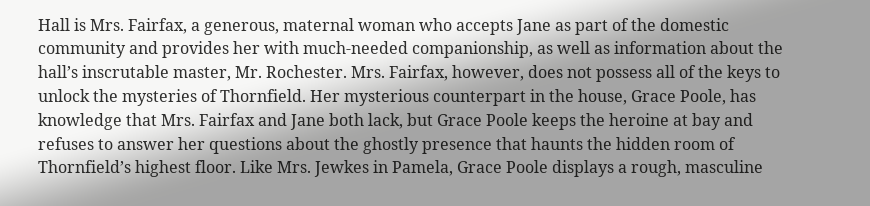Hall is Mrs. Fairfax, a generous, maternal woman who accepts Jane as part of the domestic community and provides her with much-needed companionship, as well as information about the hall’s inscrutable master, Mr. Rochester. Mrs. Fairfax, however, does not possess all of the keys to unlock the mysteries of Thornfield. Her mysterious counterpart in the house, Grace Poole, has knowledge that Mrs. Fairfax and Jane both lack, but Grace Poole keeps the heroine at bay and refuses to answer her questions about the ghostly presence that haunts the hidden room of Thornfield’s highest floor. Like Mrs. Jewkes in Pamela, Grace Poole displays a rough, masculine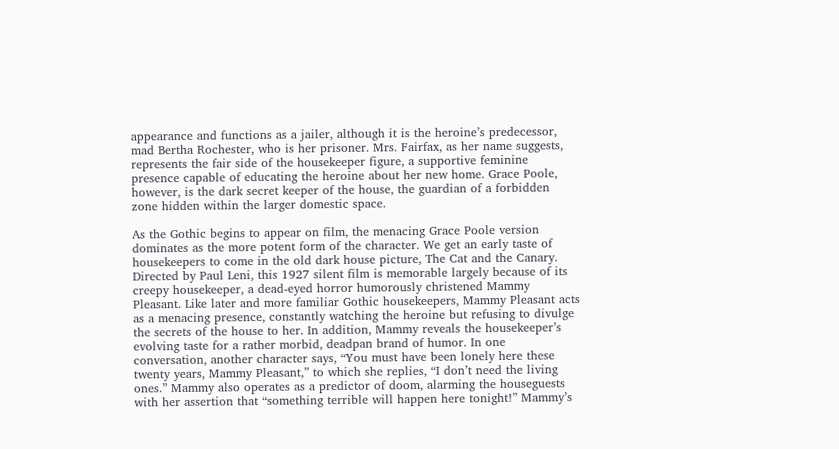appearance and functions as a jailer, although it is the heroine’s predecessor, mad Bertha Rochester, who is her prisoner. Mrs. Fairfax, as her name suggests, represents the fair side of the housekeeper figure, a supportive feminine presence capable of educating the heroine about her new home. Grace Poole, however, is the dark secret keeper of the house, the guardian of a forbidden zone hidden within the larger domestic space.

As the Gothic begins to appear on film, the menacing Grace Poole version dominates as the more potent form of the character. We get an early taste of housekeepers to come in the old dark house picture, The Cat and the Canary. Directed by Paul Leni, this 1927 silent film is memorable largely because of its creepy housekeeper, a dead-eyed horror humorously christened Mammy Pleasant. Like later and more familiar Gothic housekeepers, Mammy Pleasant acts as a menacing presence, constantly watching the heroine but refusing to divulge the secrets of the house to her. In addition, Mammy reveals the housekeeper’s evolving taste for a rather morbid, deadpan brand of humor. In one conversation, another character says, “You must have been lonely here these twenty years, Mammy Pleasant,” to which she replies, “I don’t need the living ones.” Mammy also operates as a predictor of doom, alarming the houseguests with her assertion that “something terrible will happen here tonight!” Mammy’s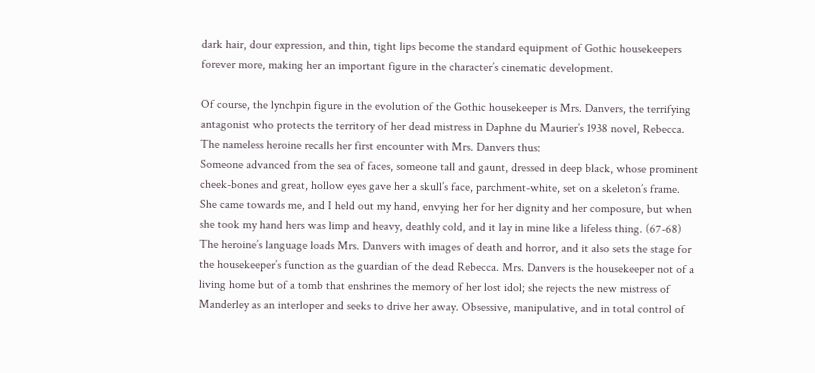dark hair, dour expression, and thin, tight lips become the standard equipment of Gothic housekeepers forever more, making her an important figure in the character’s cinematic development.

Of course, the lynchpin figure in the evolution of the Gothic housekeeper is Mrs. Danvers, the terrifying antagonist who protects the territory of her dead mistress in Daphne du Maurier’s 1938 novel, Rebecca. The nameless heroine recalls her first encounter with Mrs. Danvers thus:
Someone advanced from the sea of faces, someone tall and gaunt, dressed in deep black, whose prominent cheek-bones and great, hollow eyes gave her a skull’s face, parchment-white, set on a skeleton’s frame.
She came towards me, and I held out my hand, envying her for her dignity and her composure, but when she took my hand hers was limp and heavy, deathly cold, and it lay in mine like a lifeless thing. (67-68)
The heroine’s language loads Mrs. Danvers with images of death and horror, and it also sets the stage for the housekeeper’s function as the guardian of the dead Rebecca. Mrs. Danvers is the housekeeper not of a living home but of a tomb that enshrines the memory of her lost idol; she rejects the new mistress of Manderley as an interloper and seeks to drive her away. Obsessive, manipulative, and in total control of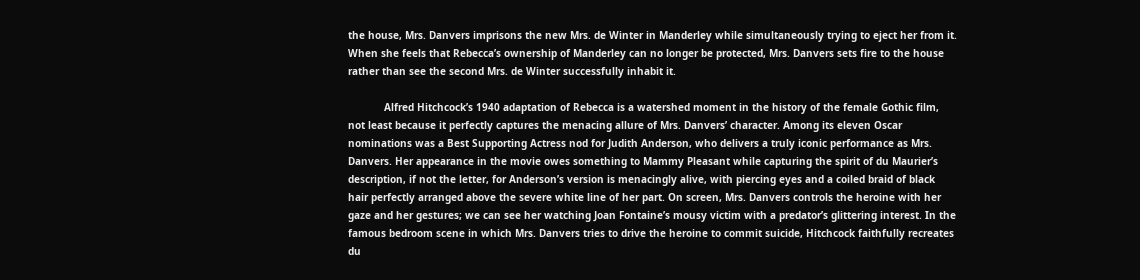the house, Mrs. Danvers imprisons the new Mrs. de Winter in Manderley while simultaneously trying to eject her from it. When she feels that Rebecca’s ownership of Manderley can no longer be protected, Mrs. Danvers sets fire to the house rather than see the second Mrs. de Winter successfully inhabit it.

            Alfred Hitchcock’s 1940 adaptation of Rebecca is a watershed moment in the history of the female Gothic film, not least because it perfectly captures the menacing allure of Mrs. Danvers’ character. Among its eleven Oscar nominations was a Best Supporting Actress nod for Judith Anderson, who delivers a truly iconic performance as Mrs. Danvers. Her appearance in the movie owes something to Mammy Pleasant while capturing the spirit of du Maurier’s description, if not the letter, for Anderson’s version is menacingly alive, with piercing eyes and a coiled braid of black hair perfectly arranged above the severe white line of her part. On screen, Mrs. Danvers controls the heroine with her gaze and her gestures; we can see her watching Joan Fontaine’s mousy victim with a predator’s glittering interest. In the famous bedroom scene in which Mrs. Danvers tries to drive the heroine to commit suicide, Hitchcock faithfully recreates du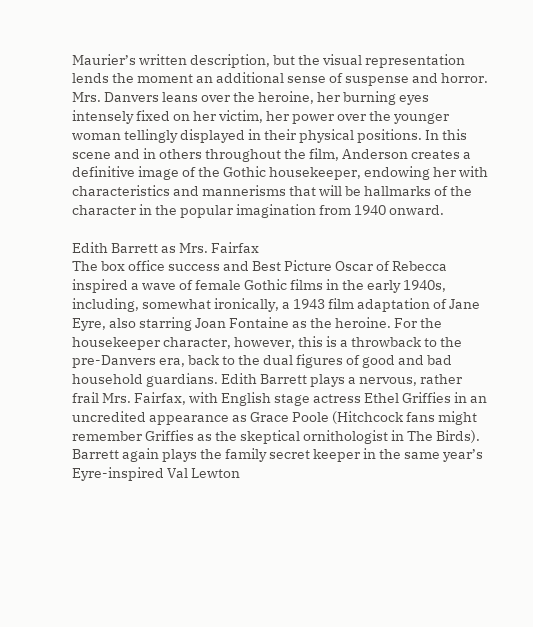Maurier’s written description, but the visual representation lends the moment an additional sense of suspense and horror. Mrs. Danvers leans over the heroine, her burning eyes intensely fixed on her victim, her power over the younger woman tellingly displayed in their physical positions. In this scene and in others throughout the film, Anderson creates a definitive image of the Gothic housekeeper, endowing her with characteristics and mannerisms that will be hallmarks of the character in the popular imagination from 1940 onward.

Edith Barrett as Mrs. Fairfax
The box office success and Best Picture Oscar of Rebecca inspired a wave of female Gothic films in the early 1940s, including, somewhat ironically, a 1943 film adaptation of Jane Eyre, also starring Joan Fontaine as the heroine. For the housekeeper character, however, this is a throwback to the pre-Danvers era, back to the dual figures of good and bad household guardians. Edith Barrett plays a nervous, rather frail Mrs. Fairfax, with English stage actress Ethel Griffies in an uncredited appearance as Grace Poole (Hitchcock fans might remember Griffies as the skeptical ornithologist in The Birds). Barrett again plays the family secret keeper in the same year’s Eyre-inspired Val Lewton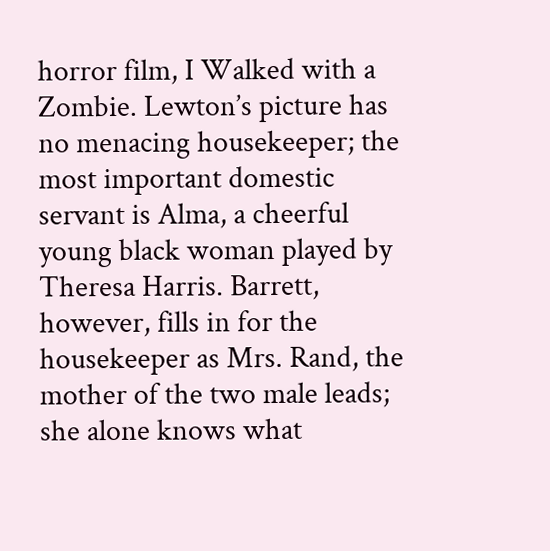horror film, I Walked with a Zombie. Lewton’s picture has no menacing housekeeper; the most important domestic servant is Alma, a cheerful young black woman played by Theresa Harris. Barrett, however, fills in for the housekeeper as Mrs. Rand, the mother of the two male leads; she alone knows what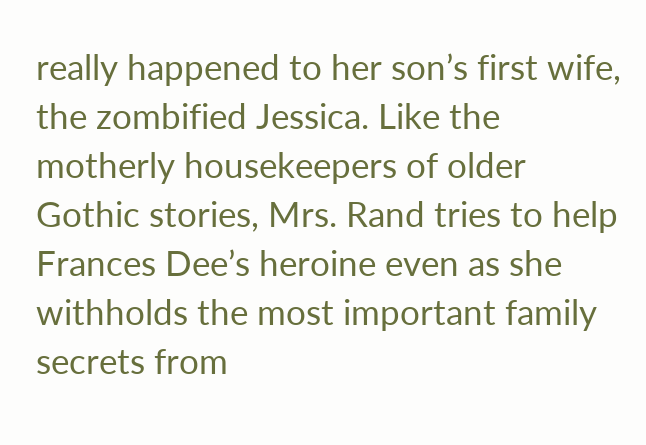really happened to her son’s first wife, the zombified Jessica. Like the motherly housekeepers of older Gothic stories, Mrs. Rand tries to help Frances Dee’s heroine even as she withholds the most important family secrets from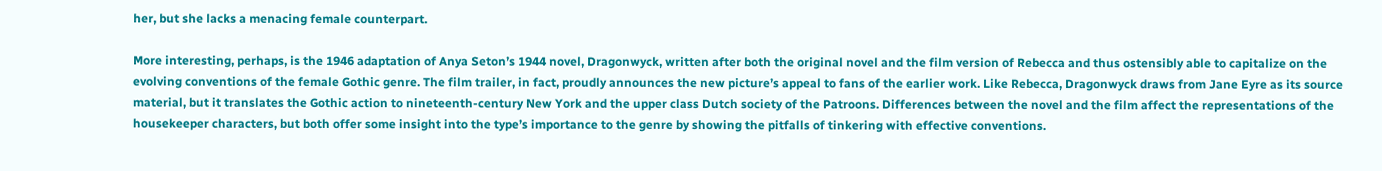her, but she lacks a menacing female counterpart.

More interesting, perhaps, is the 1946 adaptation of Anya Seton’s 1944 novel, Dragonwyck, written after both the original novel and the film version of Rebecca and thus ostensibly able to capitalize on the evolving conventions of the female Gothic genre. The film trailer, in fact, proudly announces the new picture’s appeal to fans of the earlier work. Like Rebecca, Dragonwyck draws from Jane Eyre as its source material, but it translates the Gothic action to nineteenth-century New York and the upper class Dutch society of the Patroons. Differences between the novel and the film affect the representations of the housekeeper characters, but both offer some insight into the type’s importance to the genre by showing the pitfalls of tinkering with effective conventions.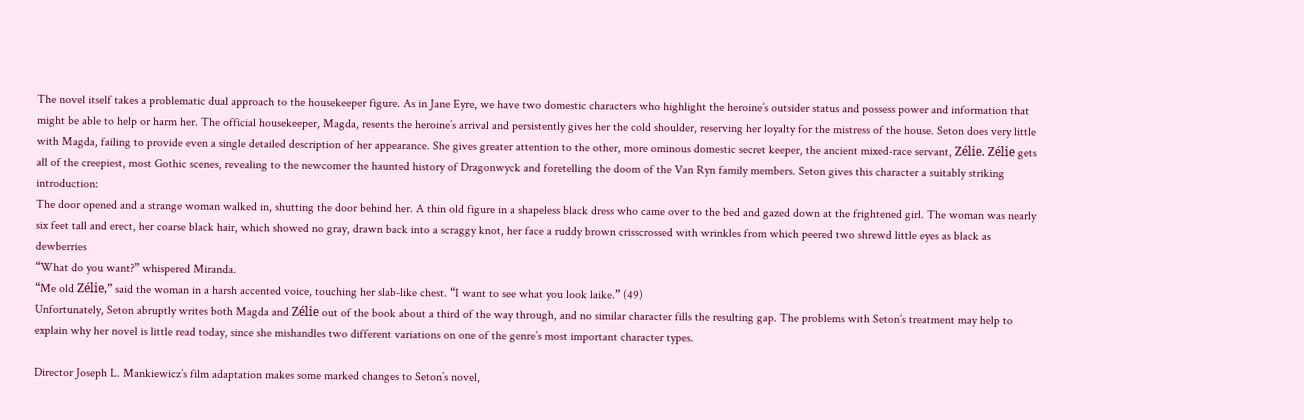The novel itself takes a problematic dual approach to the housekeeper figure. As in Jane Eyre, we have two domestic characters who highlight the heroine’s outsider status and possess power and information that might be able to help or harm her. The official housekeeper, Magda, resents the heroine’s arrival and persistently gives her the cold shoulder, reserving her loyalty for the mistress of the house. Seton does very little with Magda, failing to provide even a single detailed description of her appearance. She gives greater attention to the other, more ominous domestic secret keeper, the ancient mixed-race servant, Zélie. Zélie gets all of the creepiest, most Gothic scenes, revealing to the newcomer the haunted history of Dragonwyck and foretelling the doom of the Van Ryn family members. Seton gives this character a suitably striking introduction:
The door opened and a strange woman walked in, shutting the door behind her. A thin old figure in a shapeless black dress who came over to the bed and gazed down at the frightened girl. The woman was nearly six feet tall and erect, her coarse black hair, which showed no gray, drawn back into a scraggy knot, her face a ruddy brown crisscrossed with wrinkles from which peered two shrewd little eyes as black as dewberries
“What do you want?” whispered Miranda.
“Me old Zélie,” said the woman in a harsh accented voice, touching her slab-like chest. “I want to see what you look laike.” (49)
Unfortunately, Seton abruptly writes both Magda and Zélie out of the book about a third of the way through, and no similar character fills the resulting gap. The problems with Seton’s treatment may help to explain why her novel is little read today, since she mishandles two different variations on one of the genre’s most important character types.

Director Joseph L. Mankiewicz’s film adaptation makes some marked changes to Seton’s novel,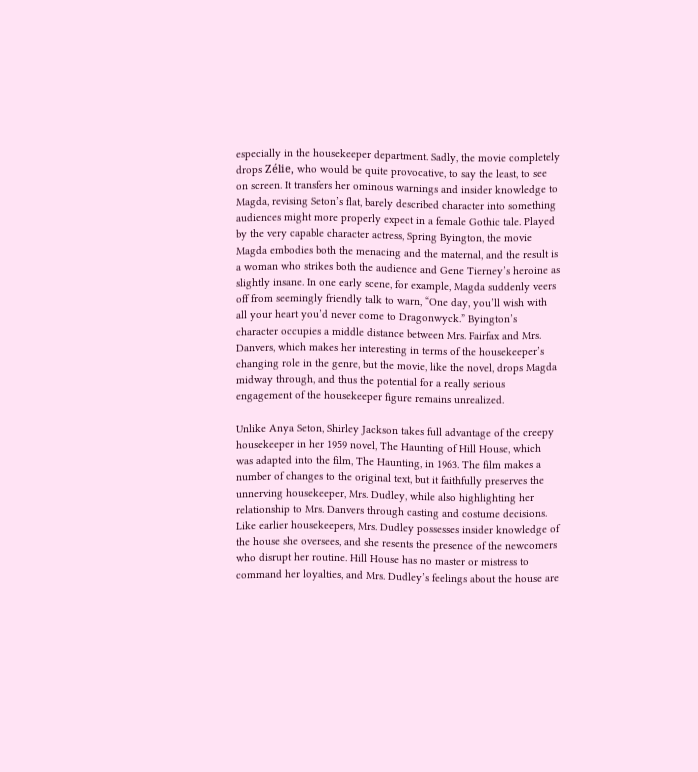especially in the housekeeper department. Sadly, the movie completely drops Zélie, who would be quite provocative, to say the least, to see on screen. It transfers her ominous warnings and insider knowledge to Magda, revising Seton’s flat, barely described character into something audiences might more properly expect in a female Gothic tale. Played by the very capable character actress, Spring Byington, the movie Magda embodies both the menacing and the maternal, and the result is a woman who strikes both the audience and Gene Tierney’s heroine as slightly insane. In one early scene, for example, Magda suddenly veers off from seemingly friendly talk to warn, “One day, you’ll wish with all your heart you’d never come to Dragonwyck.” Byington’s character occupies a middle distance between Mrs. Fairfax and Mrs. Danvers, which makes her interesting in terms of the housekeeper’s changing role in the genre, but the movie, like the novel, drops Magda midway through, and thus the potential for a really serious engagement of the housekeeper figure remains unrealized.

Unlike Anya Seton, Shirley Jackson takes full advantage of the creepy housekeeper in her 1959 novel, The Haunting of Hill House, which was adapted into the film, The Haunting, in 1963. The film makes a number of changes to the original text, but it faithfully preserves the unnerving housekeeper, Mrs. Dudley, while also highlighting her relationship to Mrs. Danvers through casting and costume decisions. Like earlier housekeepers, Mrs. Dudley possesses insider knowledge of the house she oversees, and she resents the presence of the newcomers who disrupt her routine. Hill House has no master or mistress to command her loyalties, and Mrs. Dudley’s feelings about the house are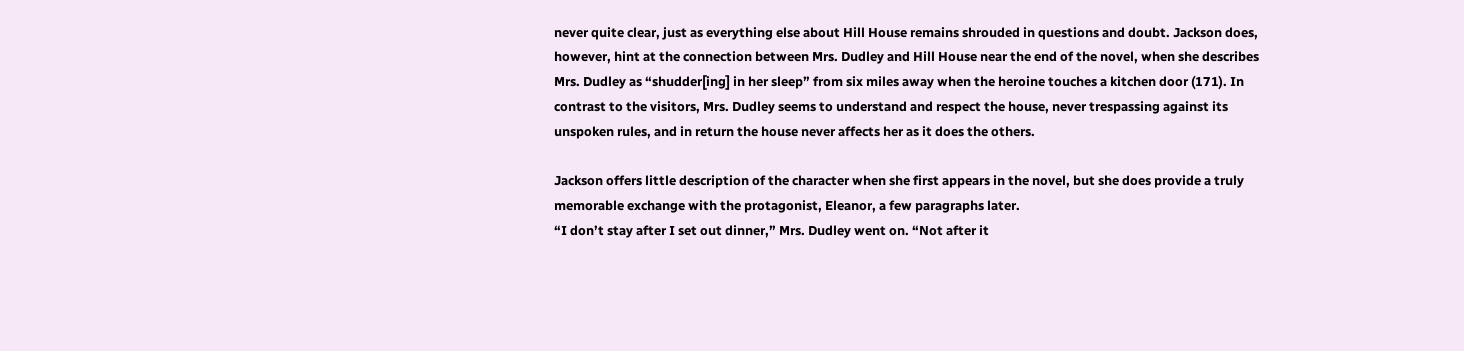never quite clear, just as everything else about Hill House remains shrouded in questions and doubt. Jackson does, however, hint at the connection between Mrs. Dudley and Hill House near the end of the novel, when she describes Mrs. Dudley as “shudder[ing] in her sleep” from six miles away when the heroine touches a kitchen door (171). In contrast to the visitors, Mrs. Dudley seems to understand and respect the house, never trespassing against its unspoken rules, and in return the house never affects her as it does the others.

Jackson offers little description of the character when she first appears in the novel, but she does provide a truly memorable exchange with the protagonist, Eleanor, a few paragraphs later.
“I don’t stay after I set out dinner,” Mrs. Dudley went on. “Not after it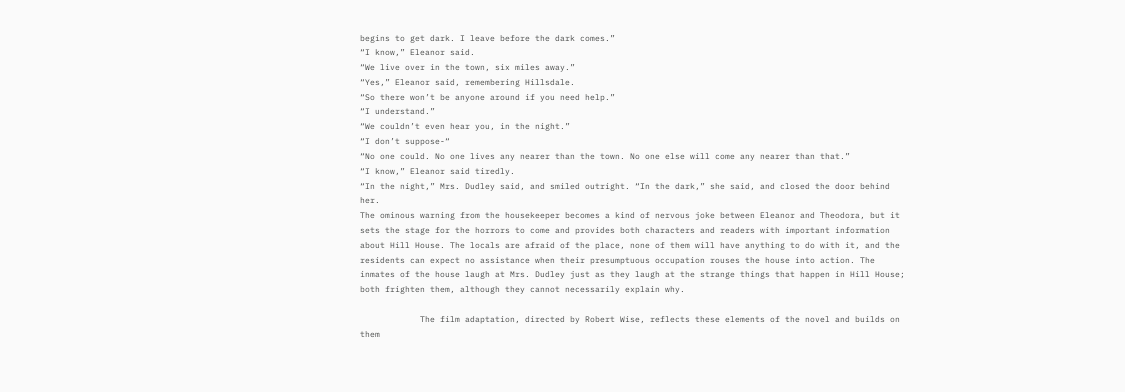begins to get dark. I leave before the dark comes.”
“I know,” Eleanor said.
“We live over in the town, six miles away.”
“Yes,” Eleanor said, remembering Hillsdale.
“So there won’t be anyone around if you need help.”
“I understand.”
“We couldn’t even hear you, in the night.”
“I don’t suppose-“
“No one could. No one lives any nearer than the town. No one else will come any nearer than that.”
“I know,” Eleanor said tiredly.
“In the night,” Mrs. Dudley said, and smiled outright. “In the dark,” she said, and closed the door behind her.
The ominous warning from the housekeeper becomes a kind of nervous joke between Eleanor and Theodora, but it sets the stage for the horrors to come and provides both characters and readers with important information about Hill House. The locals are afraid of the place, none of them will have anything to do with it, and the residents can expect no assistance when their presumptuous occupation rouses the house into action. The inmates of the house laugh at Mrs. Dudley just as they laugh at the strange things that happen in Hill House; both frighten them, although they cannot necessarily explain why.

            The film adaptation, directed by Robert Wise, reflects these elements of the novel and builds on them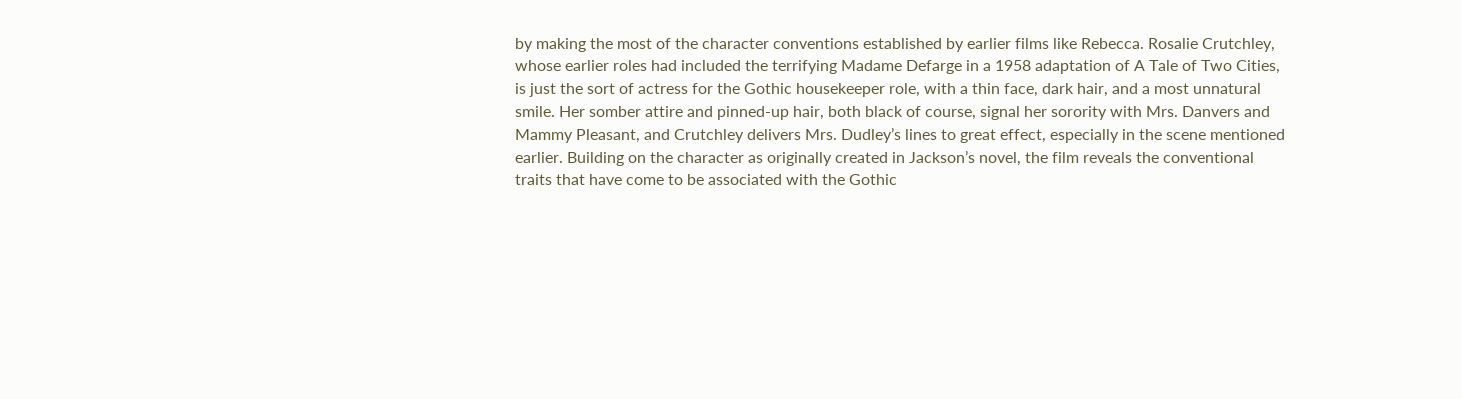by making the most of the character conventions established by earlier films like Rebecca. Rosalie Crutchley, whose earlier roles had included the terrifying Madame Defarge in a 1958 adaptation of A Tale of Two Cities, is just the sort of actress for the Gothic housekeeper role, with a thin face, dark hair, and a most unnatural smile. Her somber attire and pinned-up hair, both black of course, signal her sorority with Mrs. Danvers and Mammy Pleasant, and Crutchley delivers Mrs. Dudley’s lines to great effect, especially in the scene mentioned earlier. Building on the character as originally created in Jackson’s novel, the film reveals the conventional traits that have come to be associated with the Gothic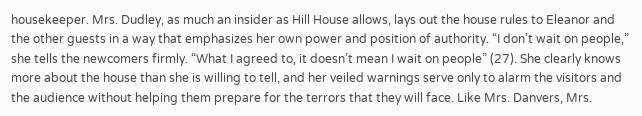housekeeper. Mrs. Dudley, as much an insider as Hill House allows, lays out the house rules to Eleanor and the other guests in a way that emphasizes her own power and position of authority. “I don’t wait on people,” she tells the newcomers firmly. “What I agreed to, it doesn’t mean I wait on people” (27). She clearly knows more about the house than she is willing to tell, and her veiled warnings serve only to alarm the visitors and the audience without helping them prepare for the terrors that they will face. Like Mrs. Danvers, Mrs.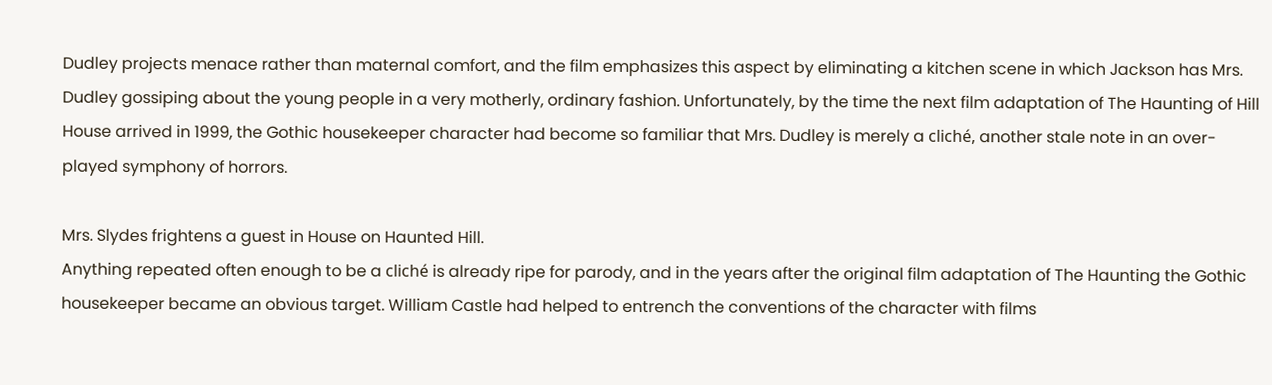Dudley projects menace rather than maternal comfort, and the film emphasizes this aspect by eliminating a kitchen scene in which Jackson has Mrs. Dudley gossiping about the young people in a very motherly, ordinary fashion. Unfortunately, by the time the next film adaptation of The Haunting of Hill House arrived in 1999, the Gothic housekeeper character had become so familiar that Mrs. Dudley is merely a cliché, another stale note in an over-played symphony of horrors.

Mrs. Slydes frightens a guest in House on Haunted Hill.
Anything repeated often enough to be a cliché is already ripe for parody, and in the years after the original film adaptation of The Haunting the Gothic housekeeper became an obvious target. William Castle had helped to entrench the conventions of the character with films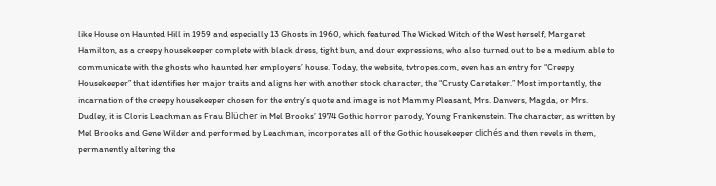like House on Haunted Hill in 1959 and especially 13 Ghosts in 1960, which featured The Wicked Witch of the West herself, Margaret Hamilton, as a creepy housekeeper complete with black dress, tight bun, and dour expressions, who also turned out to be a medium able to communicate with the ghosts who haunted her employers’ house. Today, the website, tvtropes.com, even has an entry for “Creepy Housekeeper” that identifies her major traits and aligns her with another stock character, the “Crusty Caretaker.” Most importantly, the incarnation of the creepy housekeeper chosen for the entry’s quote and image is not Mammy Pleasant, Mrs. Danvers, Magda, or Mrs. Dudley, it is Cloris Leachman as Frau Blücher in Mel Brooks’ 1974 Gothic horror parody, Young Frankenstein. The character, as written by Mel Brooks and Gene Wilder and performed by Leachman, incorporates all of the Gothic housekeeper clichés and then revels in them, permanently altering the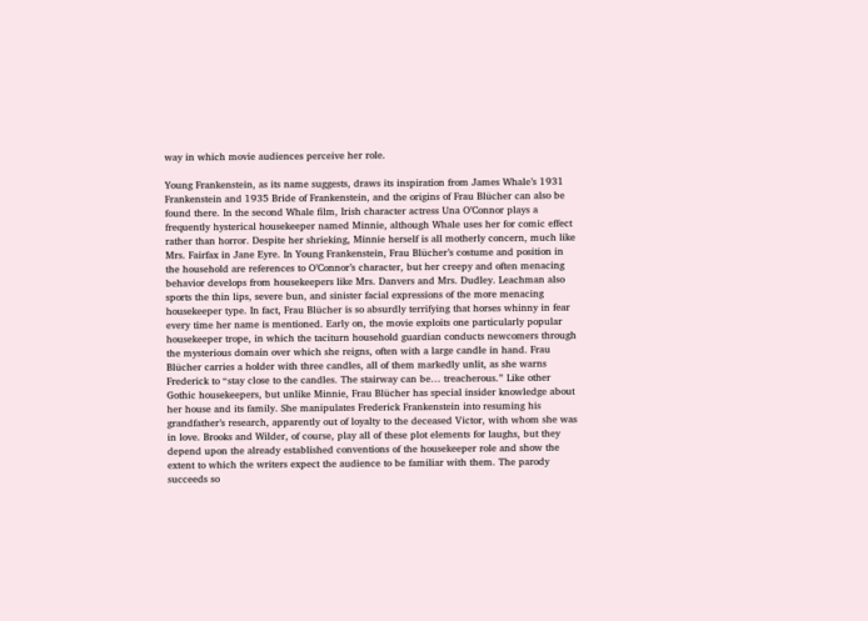way in which movie audiences perceive her role.

Young Frankenstein, as its name suggests, draws its inspiration from James Whale’s 1931 Frankenstein and 1935 Bride of Frankenstein, and the origins of Frau Blücher can also be found there. In the second Whale film, Irish character actress Una O’Connor plays a frequently hysterical housekeeper named Minnie, although Whale uses her for comic effect rather than horror. Despite her shrieking, Minnie herself is all motherly concern, much like Mrs. Fairfax in Jane Eyre. In Young Frankenstein, Frau Blücher’s costume and position in the household are references to O’Connor’s character, but her creepy and often menacing behavior develops from housekeepers like Mrs. Danvers and Mrs. Dudley. Leachman also sports the thin lips, severe bun, and sinister facial expressions of the more menacing housekeeper type. In fact, Frau Blücher is so absurdly terrifying that horses whinny in fear every time her name is mentioned. Early on, the movie exploits one particularly popular housekeeper trope, in which the taciturn household guardian conducts newcomers through the mysterious domain over which she reigns, often with a large candle in hand. Frau Blücher carries a holder with three candles, all of them markedly unlit, as she warns Frederick to “stay close to the candles. The stairway can be… treacherous.” Like other Gothic housekeepers, but unlike Minnie, Frau Blücher has special insider knowledge about her house and its family. She manipulates Frederick Frankenstein into resuming his grandfather’s research, apparently out of loyalty to the deceased Victor, with whom she was in love. Brooks and Wilder, of course, play all of these plot elements for laughs, but they depend upon the already established conventions of the housekeeper role and show the extent to which the writers expect the audience to be familiar with them. The parody succeeds so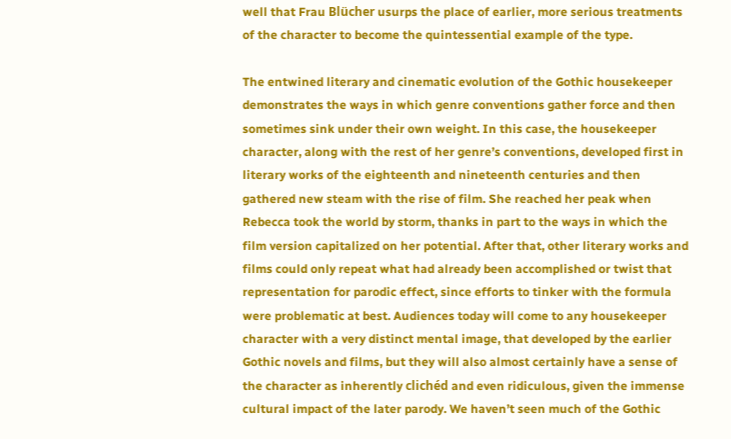well that Frau Blücher usurps the place of earlier, more serious treatments of the character to become the quintessential example of the type.

The entwined literary and cinematic evolution of the Gothic housekeeper demonstrates the ways in which genre conventions gather force and then sometimes sink under their own weight. In this case, the housekeeper character, along with the rest of her genre’s conventions, developed first in literary works of the eighteenth and nineteenth centuries and then gathered new steam with the rise of film. She reached her peak when Rebecca took the world by storm, thanks in part to the ways in which the film version capitalized on her potential. After that, other literary works and films could only repeat what had already been accomplished or twist that representation for parodic effect, since efforts to tinker with the formula were problematic at best. Audiences today will come to any housekeeper character with a very distinct mental image, that developed by the earlier Gothic novels and films, but they will also almost certainly have a sense of the character as inherently clichéd and even ridiculous, given the immense cultural impact of the later parody. We haven’t seen much of the Gothic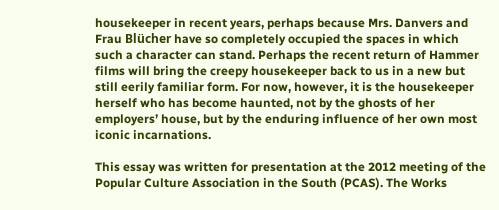housekeeper in recent years, perhaps because Mrs. Danvers and Frau Blücher have so completely occupied the spaces in which such a character can stand. Perhaps the recent return of Hammer films will bring the creepy housekeeper back to us in a new but still eerily familiar form. For now, however, it is the housekeeper herself who has become haunted, not by the ghosts of her employers’ house, but by the enduring influence of her own most iconic incarnations.

This essay was written for presentation at the 2012 meeting of the Popular Culture Association in the South (PCAS). The Works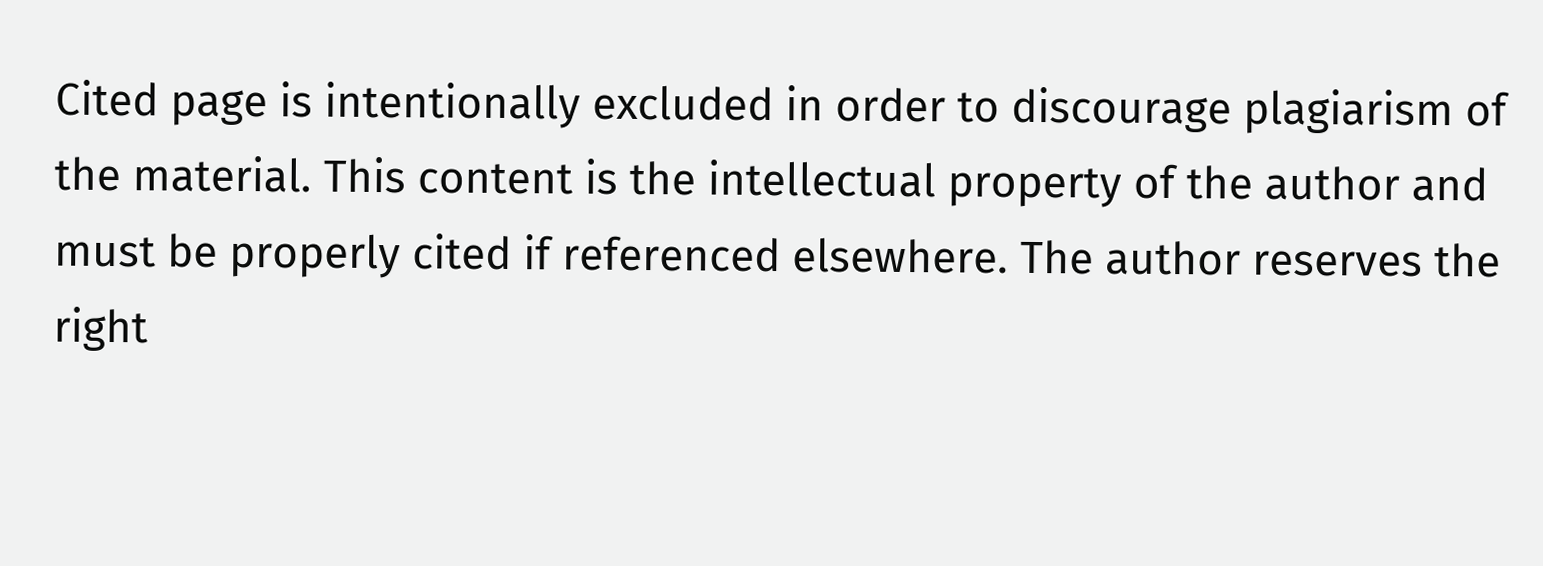Cited page is intentionally excluded in order to discourage plagiarism of the material. This content is the intellectual property of the author and must be properly cited if referenced elsewhere. The author reserves the right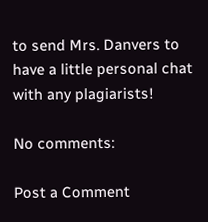to send Mrs. Danvers to have a little personal chat with any plagiarists!

No comments:

Post a Comment